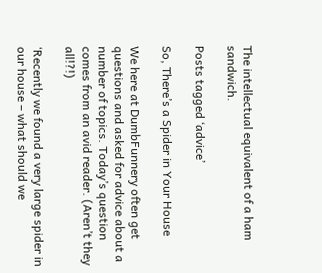The intellectual equivalent of a ham sandwich.

Posts tagged ‘advice’

So, There’s a Spider in Your House

We here at DumbFunnery often get questions and asked for advice about a number of topics. Today’s question comes from an avid reader. (Aren’t they all!?!)

‘Recently we found a very large spider in our house – what should we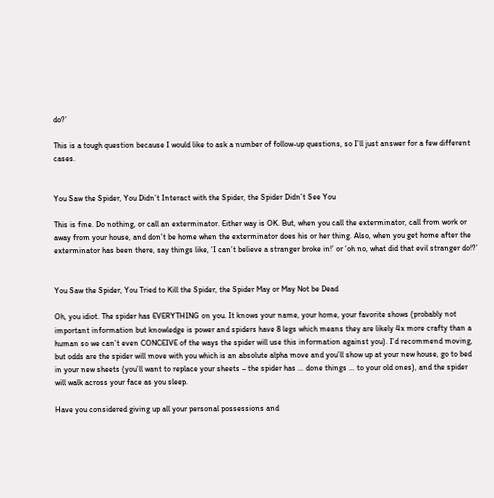do?’

This is a tough question because I would like to ask a number of follow-up questions, so I’ll just answer for a few different cases.


You Saw the Spider, You Didn’t Interact with the Spider, the Spider Didn’t See You

This is fine. Do nothing, or call an exterminator. Either way is OK. But, when you call the exterminator, call from work or away from your house, and don’t be home when the exterminator does his or her thing. Also, when you get home after the exterminator has been there, say things like, ‘I can’t believe a stranger broke in!’ or ‘oh no, what did that evil stranger do!?’


You Saw the Spider, You Tried to Kill the Spider, the Spider May or May Not be Dead

Oh, you idiot. The spider has EVERYTHING on you. It knows your name, your home, your favorite shows (probably not important information but knowledge is power and spiders have 8 legs which means they are likely 4x more crafty than a human so we can’t even CONCEIVE of the ways the spider will use this information against you). I’d recommend moving, but odds are the spider will move with you which is an absolute alpha move and you’ll show up at your new house, go to bed in your new sheets (you’ll want to replace your sheets – the spider has … done things … to your old ones), and the spider will walk across your face as you sleep.

Have you considered giving up all your personal possessions and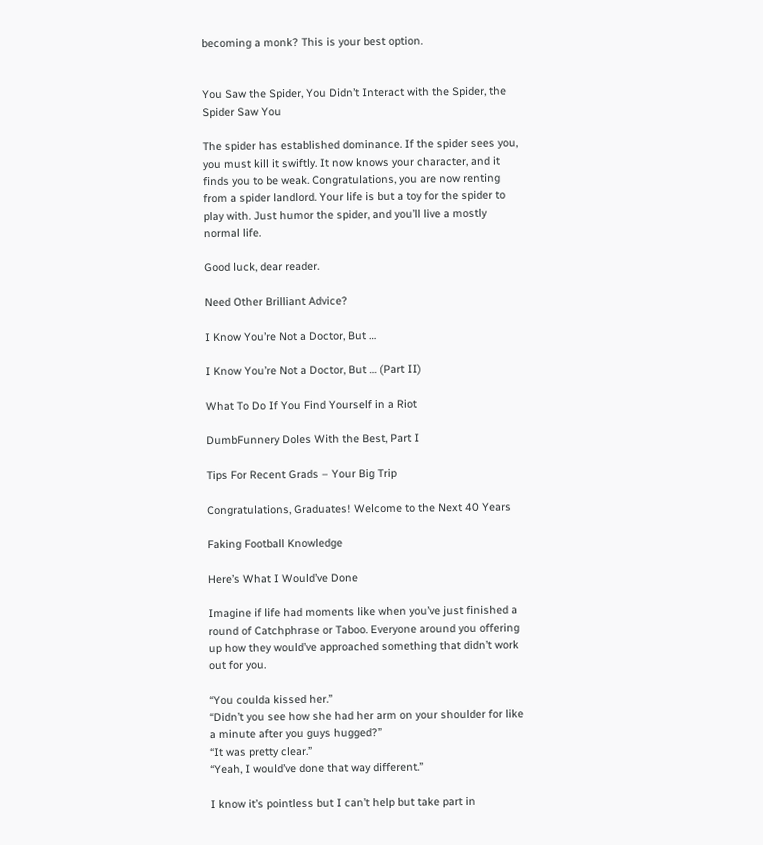becoming a monk? This is your best option.


You Saw the Spider, You Didn’t Interact with the Spider, the Spider Saw You

The spider has established dominance. If the spider sees you, you must kill it swiftly. It now knows your character, and it finds you to be weak. Congratulations, you are now renting from a spider landlord. Your life is but a toy for the spider to play with. Just humor the spider, and you’ll live a mostly normal life.

Good luck, dear reader.

Need Other Brilliant Advice?

I Know You’re Not a Doctor, But …

I Know You’re Not a Doctor, But … (Part II)

What To Do If You Find Yourself in a Riot

DumbFunnery Doles With the Best, Part I

Tips For Recent Grads – Your Big Trip

Congratulations, Graduates! Welcome to the Next 40 Years

Faking Football Knowledge

Here’s What I Would’ve Done

Imagine if life had moments like when you’ve just finished a round of Catchphrase or Taboo. Everyone around you offering up how they would’ve approached something that didn’t work out for you.

“You coulda kissed her.”
“Didn’t you see how she had her arm on your shoulder for like a minute after you guys hugged?”
“It was pretty clear.”
“Yeah, I would’ve done that way different.”

I know it’s pointless but I can’t help but take part in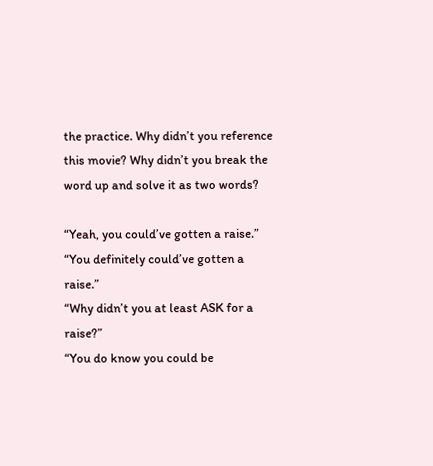the practice. Why didn’t you reference this movie? Why didn’t you break the word up and solve it as two words?

“Yeah, you could’ve gotten a raise.”
“You definitely could’ve gotten a raise.”
“Why didn’t you at least ASK for a raise?”
“You do know you could be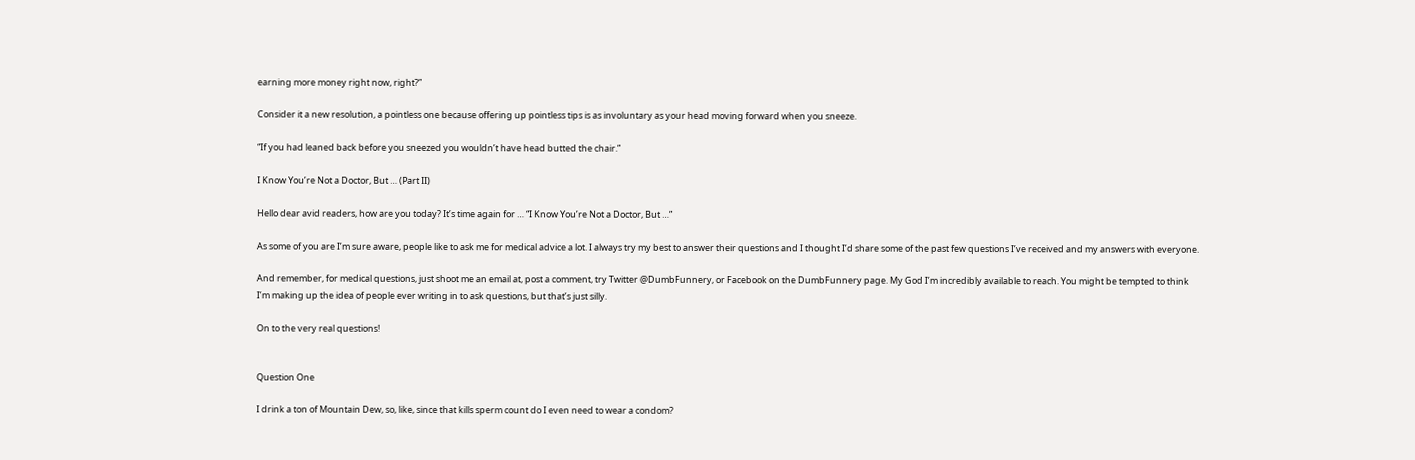earning more money right now, right?”

Consider it a new resolution, a pointless one because offering up pointless tips is as involuntary as your head moving forward when you sneeze.

“If you had leaned back before you sneezed you wouldn’t have head butted the chair.”

I Know You’re Not a Doctor, But … (Part II)

Hello dear avid readers, how are you today? It’s time again for … “I Know You’re Not a Doctor, But …”

As some of you are I’m sure aware, people like to ask me for medical advice a lot. I always try my best to answer their questions and I thought I’d share some of the past few questions I’ve received and my answers with everyone.

And remember, for medical questions, just shoot me an email at, post a comment, try Twitter @DumbFunnery, or Facebook on the DumbFunnery page. My God I’m incredibly available to reach. You might be tempted to think I’m making up the idea of people ever writing in to ask questions, but that’s just silly.

On to the very real questions!


Question One

I drink a ton of Mountain Dew, so, like, since that kills sperm count do I even need to wear a condom?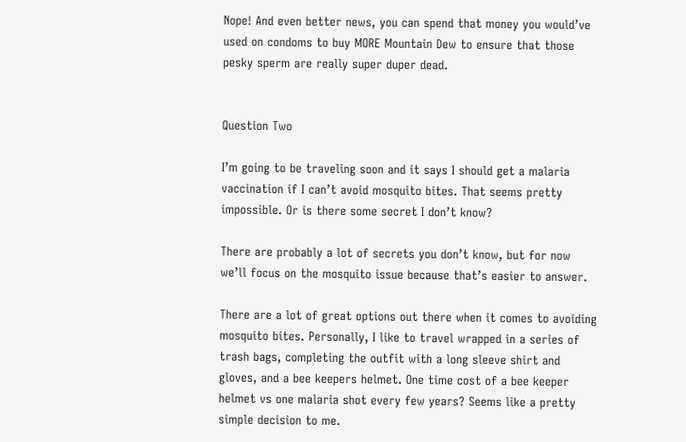Nope! And even better news, you can spend that money you would’ve used on condoms to buy MORE Mountain Dew to ensure that those pesky sperm are really super duper dead.


Question Two

I’m going to be traveling soon and it says I should get a malaria vaccination if I can’t avoid mosquito bites. That seems pretty impossible. Or is there some secret I don’t know?

There are probably a lot of secrets you don’t know, but for now we’ll focus on the mosquito issue because that’s easier to answer.

There are a lot of great options out there when it comes to avoiding mosquito bites. Personally, I like to travel wrapped in a series of trash bags, completing the outfit with a long sleeve shirt and gloves, and a bee keepers helmet. One time cost of a bee keeper helmet vs one malaria shot every few years? Seems like a pretty simple decision to me.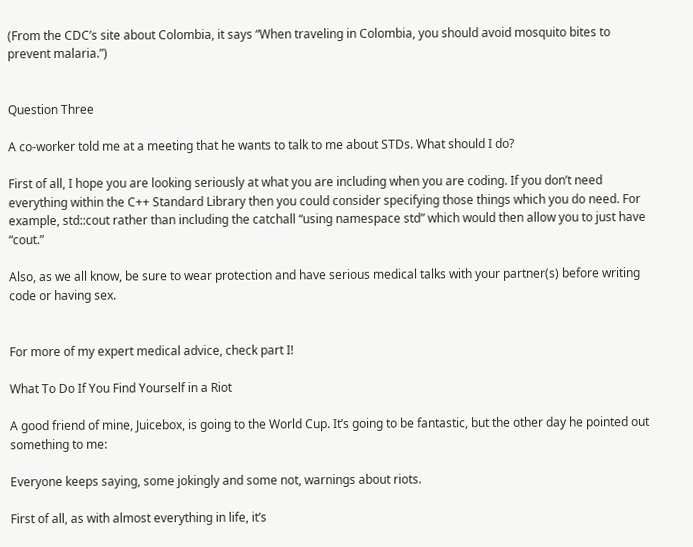(From the CDC’s site about Colombia, it says “When traveling in Colombia, you should avoid mosquito bites to prevent malaria.”)


Question Three

A co-worker told me at a meeting that he wants to talk to me about STDs. What should I do?

First of all, I hope you are looking seriously at what you are including when you are coding. If you don’t need everything within the C++ Standard Library then you could consider specifying those things which you do need. For example, std::cout rather than including the catchall “using namespace std” which would then allow you to just have “cout.”

Also, as we all know, be sure to wear protection and have serious medical talks with your partner(s) before writing code or having sex.


For more of my expert medical advice, check part I!

What To Do If You Find Yourself in a Riot

A good friend of mine, Juicebox, is going to the World Cup. It’s going to be fantastic, but the other day he pointed out something to me:

Everyone keeps saying, some jokingly and some not, warnings about riots.

First of all, as with almost everything in life, it’s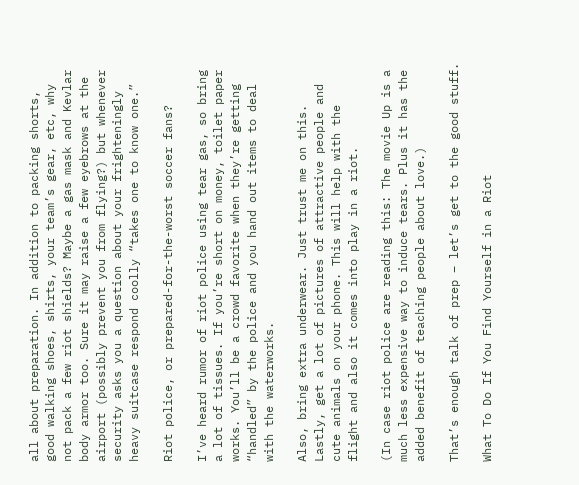all about preparation. In addition to packing shorts, good walking shoes, shirts, your team’s gear, etc, why not pack a few riot shields? Maybe a gas mask and Kevlar body armor too. Sure it may raise a few eyebrows at the airport (possibly prevent you from flying?) but whenever security asks you a question about your frighteningly heavy suitcase respond coolly “takes one to know one.”

Riot police, or prepared-for-the-worst soccer fans?

I’ve heard rumor of riot police using tear gas, so bring a lot of tissues. If you’re short on money, toilet paper works. You’ll be a crowd favorite when they’re getting “handled” by the police and you hand out items to deal with the waterworks.

Also, bring extra underwear. Just trust me on this. Lastly, get a lot of pictures of attractive people and cute animals on your phone. This will help with the flight and also it comes into play in a riot.

(In case riot police are reading this: The movie Up is a much less expensive way to induce tears. Plus it has the added benefit of teaching people about love.)

That’s enough talk of prep – let’s get to the good stuff.

What To Do If You Find Yourself in a Riot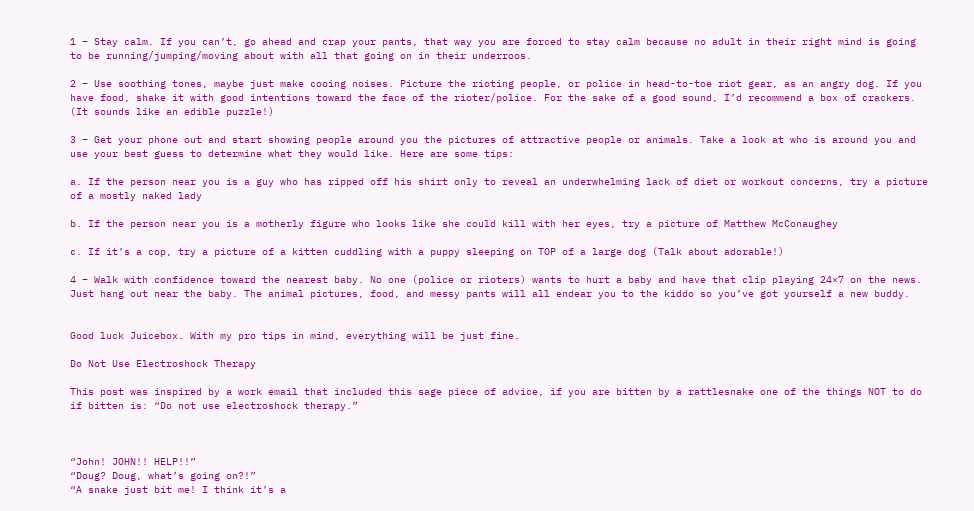1 – Stay calm. If you can’t, go ahead and crap your pants, that way you are forced to stay calm because no adult in their right mind is going to be running/jumping/moving about with all that going on in their underroos.

2 – Use soothing tones, maybe just make cooing noises. Picture the rioting people, or police in head-to-toe riot gear, as an angry dog. If you have food, shake it with good intentions toward the face of the rioter/police. For the sake of a good sound, I’d recommend a box of crackers. (It sounds like an edible puzzle!)

3 – Get your phone out and start showing people around you the pictures of attractive people or animals. Take a look at who is around you and use your best guess to determine what they would like. Here are some tips:

a. If the person near you is a guy who has ripped off his shirt only to reveal an underwhelming lack of diet or workout concerns, try a picture of a mostly naked lady

b. If the person near you is a motherly figure who looks like she could kill with her eyes, try a picture of Matthew McConaughey

c. If it’s a cop, try a picture of a kitten cuddling with a puppy sleeping on TOP of a large dog (Talk about adorable!)

4 – Walk with confidence toward the nearest baby. No one (police or rioters) wants to hurt a baby and have that clip playing 24×7 on the news. Just hang out near the baby. The animal pictures, food, and messy pants will all endear you to the kiddo so you’ve got yourself a new buddy.


Good luck Juicebox. With my pro tips in mind, everything will be just fine.

Do Not Use Electroshock Therapy

This post was inspired by a work email that included this sage piece of advice, if you are bitten by a rattlesnake one of the things NOT to do if bitten is: “Do not use electroshock therapy.”



“John! JOHN!! HELP!!”
“Doug? Doug, what’s going on?!”
“A snake just bit me! I think it’s a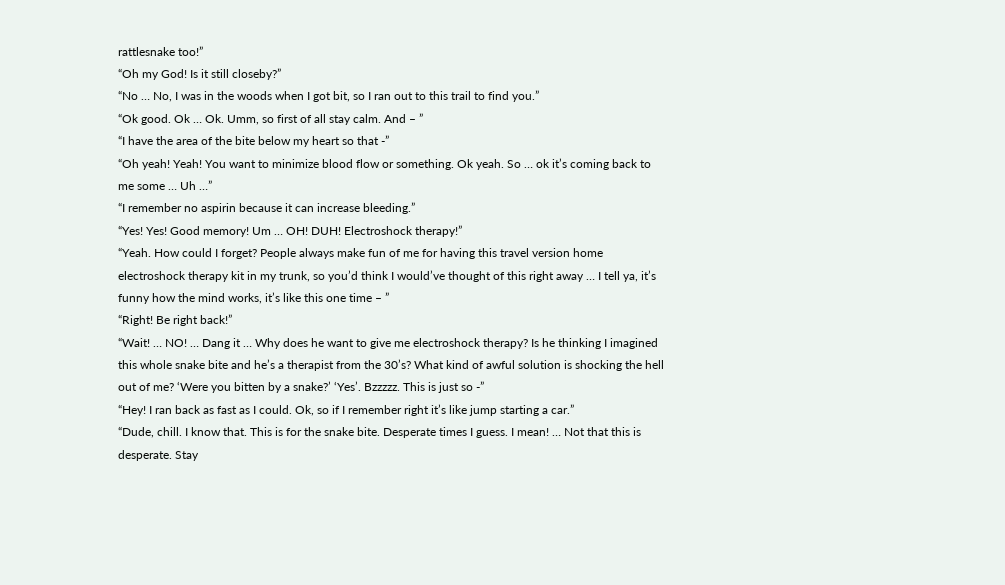rattlesnake too!”
“Oh my God! Is it still closeby?”
“No … No, I was in the woods when I got bit, so I ran out to this trail to find you.”
“Ok good. Ok … Ok. Umm, so first of all stay calm. And – ”
“I have the area of the bite below my heart so that -”
“Oh yeah! Yeah! You want to minimize blood flow or something. Ok yeah. So … ok it’s coming back to me some … Uh …”
“I remember no aspirin because it can increase bleeding.”
“Yes! Yes! Good memory! Um … OH! DUH! Electroshock therapy!”
“Yeah. How could I forget? People always make fun of me for having this travel version home electroshock therapy kit in my trunk, so you’d think I would’ve thought of this right away … I tell ya, it’s funny how the mind works, it’s like this one time – ”
“Right! Be right back!”
“Wait! … NO! … Dang it … Why does he want to give me electroshock therapy? Is he thinking I imagined this whole snake bite and he’s a therapist from the 30’s? What kind of awful solution is shocking the hell out of me? ‘Were you bitten by a snake?’ ‘Yes’. Bzzzzz. This is just so -”
“Hey! I ran back as fast as I could. Ok, so if I remember right it’s like jump starting a car.”
“Dude, chill. I know that. This is for the snake bite. Desperate times I guess. I mean! … Not that this is desperate. Stay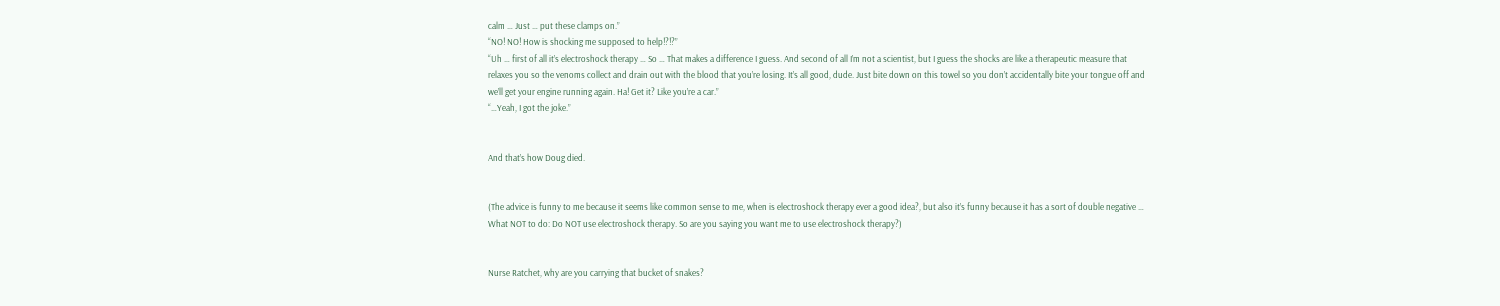calm … Just … put these clamps on.”
“NO! NO! How is shocking me supposed to help!?!?”
“Uh … first of all it’s electroshock therapy … So … That makes a difference I guess. And second of all I’m not a scientist, but I guess the shocks are like a therapeutic measure that relaxes you so the venoms collect and drain out with the blood that you’re losing. It’s all good, dude. Just bite down on this towel so you don’t accidentally bite your tongue off and we’ll get your engine running again. Ha! Get it? Like you’re a car.”
“…Yeah, I got the joke.”


And that’s how Doug died.


(The advice is funny to me because it seems like common sense to me, when is electroshock therapy ever a good idea?, but also it’s funny because it has a sort of double negative … What NOT to do: Do NOT use electroshock therapy. So are you saying you want me to use electroshock therapy?)


Nurse Ratchet, why are you carrying that bucket of snakes?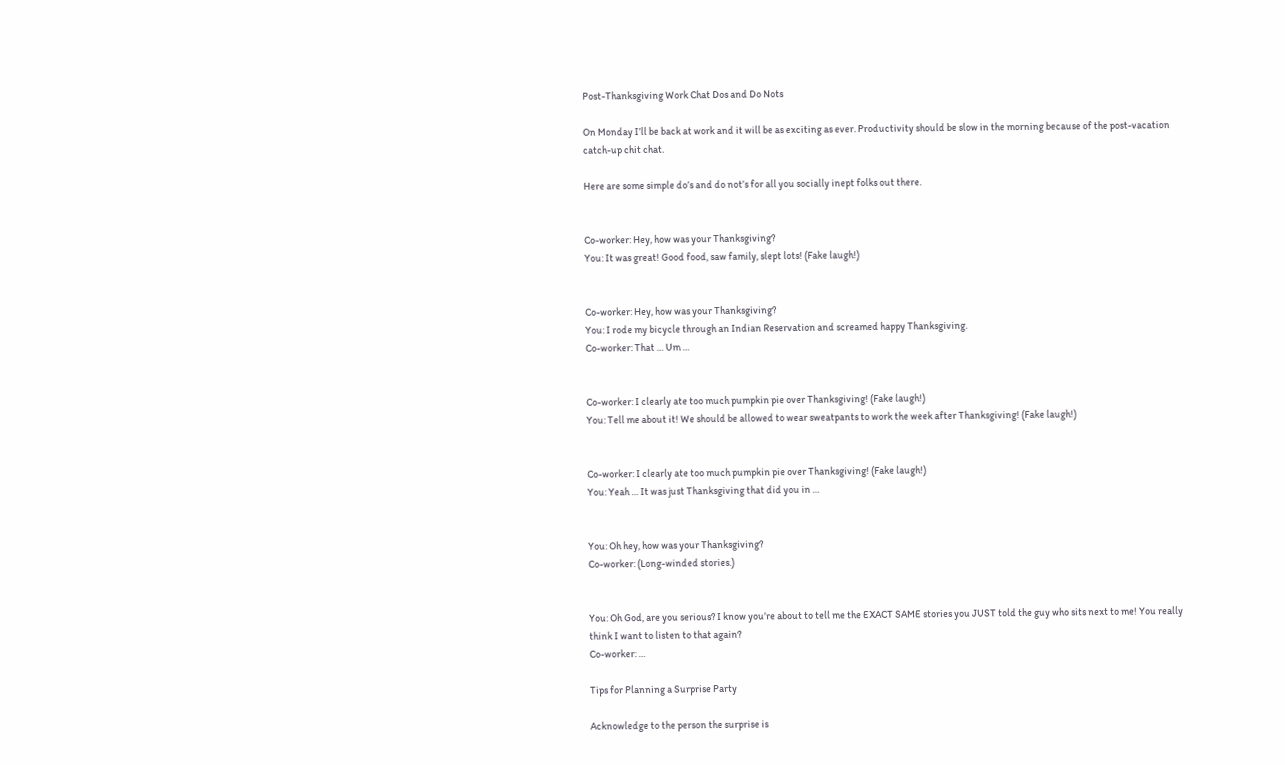Post-Thanksgiving Work Chat Dos and Do Nots

On Monday I’ll be back at work and it will be as exciting as ever. Productivity should be slow in the morning because of the post-vacation catch-up chit chat.

Here are some simple do’s and do not’s for all you socially inept folks out there.


Co-worker: Hey, how was your Thanksgiving?
You: It was great! Good food, saw family, slept lots! (Fake laugh!)


Co-worker: Hey, how was your Thanksgiving?
You: I rode my bicycle through an Indian Reservation and screamed happy Thanksgiving.
Co-worker: That … Um …


Co-worker: I clearly ate too much pumpkin pie over Thanksgiving! (Fake laugh!)
You: Tell me about it! We should be allowed to wear sweatpants to work the week after Thanksgiving! (Fake laugh!)


Co-worker: I clearly ate too much pumpkin pie over Thanksgiving! (Fake laugh!)
You: Yeah … It was just Thanksgiving that did you in …


You: Oh hey, how was your Thanksgiving?
Co-worker: (Long-winded stories.)


You: Oh God, are you serious? I know you’re about to tell me the EXACT SAME stories you JUST told the guy who sits next to me! You really think I want to listen to that again?
Co-worker: …

Tips for Planning a Surprise Party

Acknowledge to the person the surprise is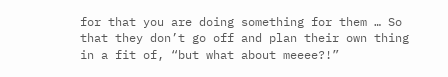for that you are doing something for them … So that they don’t go off and plan their own thing in a fit of, “but what about meeee?!”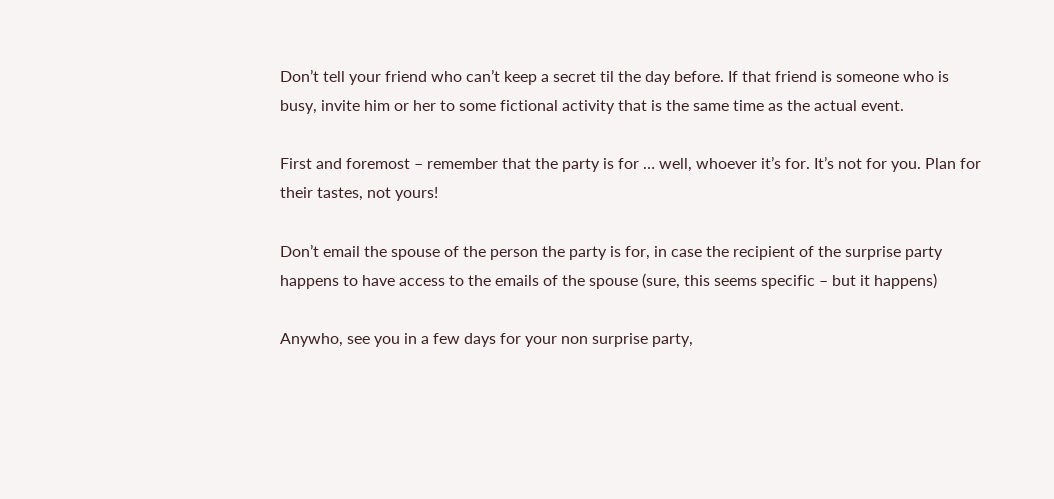Don’t tell your friend who can’t keep a secret til the day before. If that friend is someone who is busy, invite him or her to some fictional activity that is the same time as the actual event.

First and foremost – remember that the party is for … well, whoever it’s for. It’s not for you. Plan for their tastes, not yours!

Don’t email the spouse of the person the party is for, in case the recipient of the surprise party happens to have access to the emails of the spouse (sure, this seems specific – but it happens)

Anywho, see you in a few days for your non surprise party,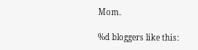Mom.

%d bloggers like this: